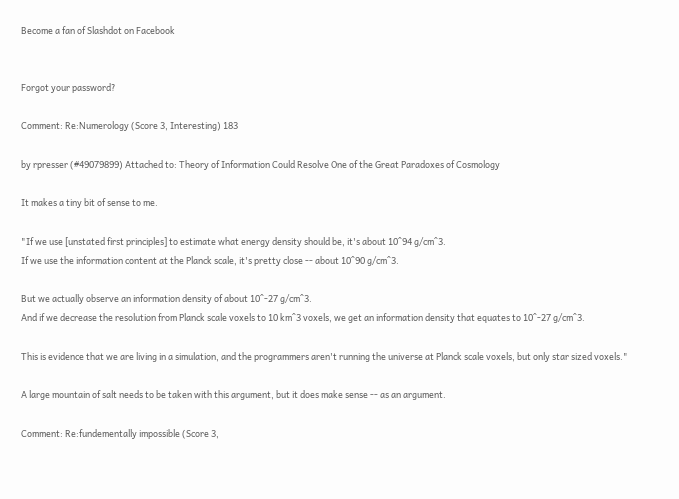Become a fan of Slashdot on Facebook


Forgot your password?

Comment: Re:Numerology (Score 3, Interesting) 183

by rpresser (#49079899) Attached to: Theory of Information Could Resolve One of the Great Paradoxes of Cosmology

It makes a tiny bit of sense to me.

"If we use [unstated first principles] to estimate what energy density should be, it's about 10^94 g/cm^3.
If we use the information content at the Planck scale, it's pretty close -- about 10^90 g/cm^3.

But we actually observe an information density of about 10^-27 g/cm^3.
And if we decrease the resolution from Planck scale voxels to 10 km^3 voxels, we get an information density that equates to 10^-27 g/cm^3.

This is evidence that we are living in a simulation, and the programmers aren't running the universe at Planck scale voxels, but only star sized voxels."

A large mountain of salt needs to be taken with this argument, but it does make sense -- as an argument.

Comment: Re:fundementally impossible (Score 3,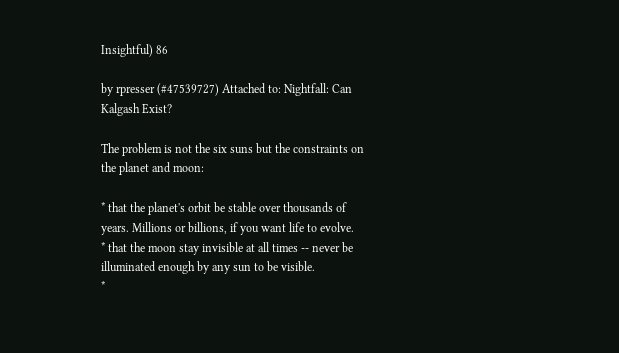Insightful) 86

by rpresser (#47539727) Attached to: Nightfall: Can Kalgash Exist?

The problem is not the six suns but the constraints on the planet and moon:

* that the planet's orbit be stable over thousands of years. Millions or billions, if you want life to evolve.
* that the moon stay invisible at all times -- never be illuminated enough by any sun to be visible.
*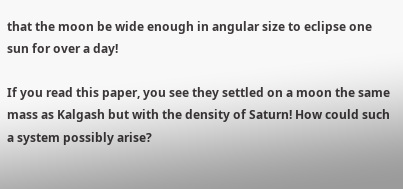that the moon be wide enough in angular size to eclipse one sun for over a day!

If you read this paper, you see they settled on a moon the same mass as Kalgash but with the density of Saturn! How could such a system possibly arise?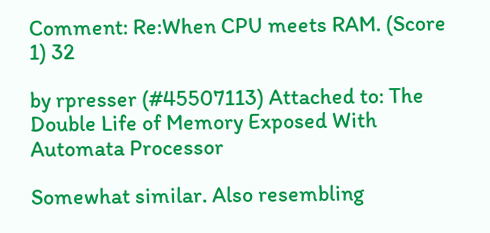Comment: Re:When CPU meets RAM. (Score 1) 32

by rpresser (#45507113) Attached to: The Double Life of Memory Exposed With Automata Processor

Somewhat similar. Also resembling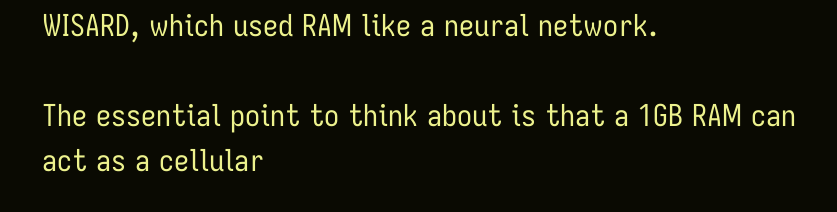WISARD, which used RAM like a neural network.

The essential point to think about is that a 1GB RAM can act as a cellular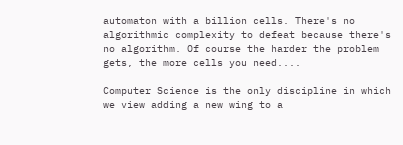automaton with a billion cells. There's no algorithmic complexity to defeat because there's no algorithm. Of course the harder the problem gets, the more cells you need....

Computer Science is the only discipline in which we view adding a new wing to a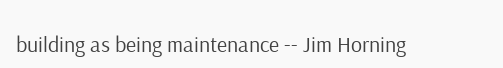building as being maintenance -- Jim Horning